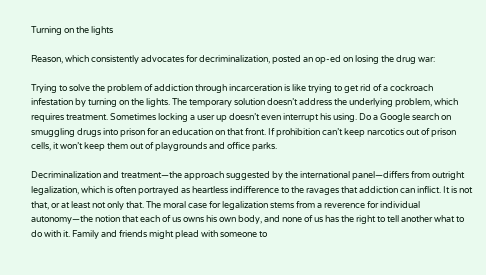Turning on the lights

Reason, which consistently advocates for decriminalization, posted an op-ed on losing the drug war:

Trying to solve the problem of addiction through incarceration is like trying to get rid of a cockroach infestation by turning on the lights. The temporary solution doesn’t address the underlying problem, which requires treatment. Sometimes locking a user up doesn’t even interrupt his using. Do a Google search on smuggling drugs into prison for an education on that front. If prohibition can’t keep narcotics out of prison cells, it won’t keep them out of playgrounds and office parks.

Decriminalization and treatment—the approach suggested by the international panel—differs from outright legalization, which is often portrayed as heartless indifference to the ravages that addiction can inflict. It is not that, or at least not only that. The moral case for legalization stems from a reverence for individual autonomy—the notion that each of us owns his own body, and none of us has the right to tell another what to do with it. Family and friends might plead with someone to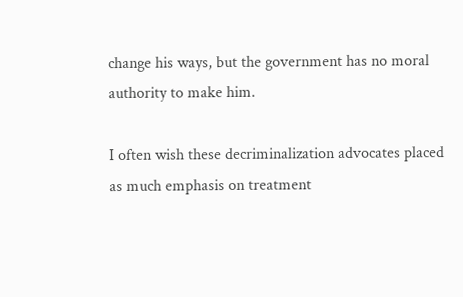change his ways, but the government has no moral authority to make him.

I often wish these decriminalization advocates placed as much emphasis on treatment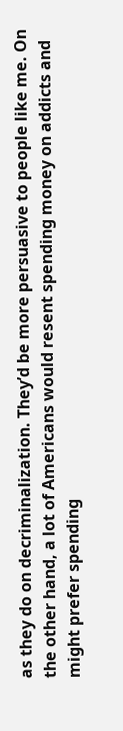as they do on decriminalization. They’d be more persuasive to people like me. On the other hand, a lot of Americans would resent spending money on addicts and might prefer spending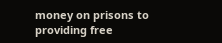money on prisons to providing free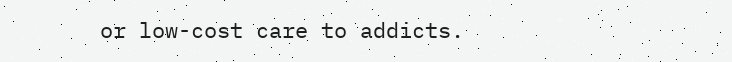or low-cost care to addicts.